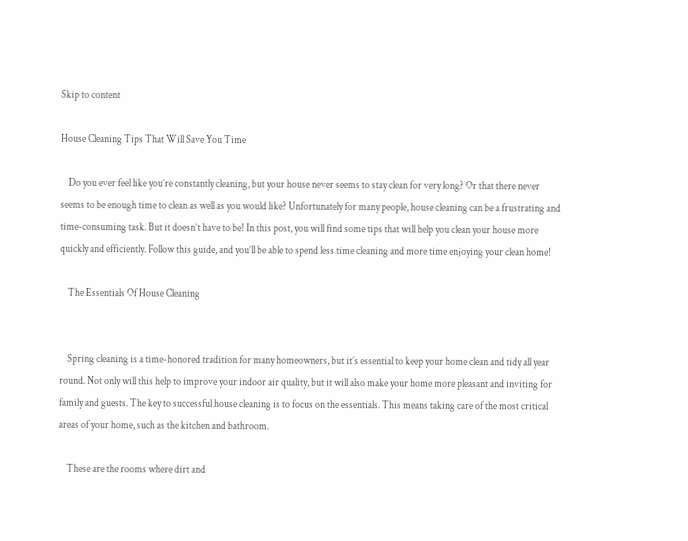Skip to content

House Cleaning Tips That Will Save You Time

    Do you ever feel like you’re constantly cleaning, but your house never seems to stay clean for very long? Or that there never seems to be enough time to clean as well as you would like? Unfortunately for many people, house cleaning can be a frustrating and time-consuming task. But it doesn’t have to be! In this post, you will find some tips that will help you clean your house more quickly and efficiently. Follow this guide, and you’ll be able to spend less time cleaning and more time enjoying your clean home!

    The Essentials Of House Cleaning


    Spring cleaning is a time-honored tradition for many homeowners, but it’s essential to keep your home clean and tidy all year round. Not only will this help to improve your indoor air quality, but it will also make your home more pleasant and inviting for family and guests. The key to successful house cleaning is to focus on the essentials. This means taking care of the most critical areas of your home, such as the kitchen and bathroom.

    These are the rooms where dirt and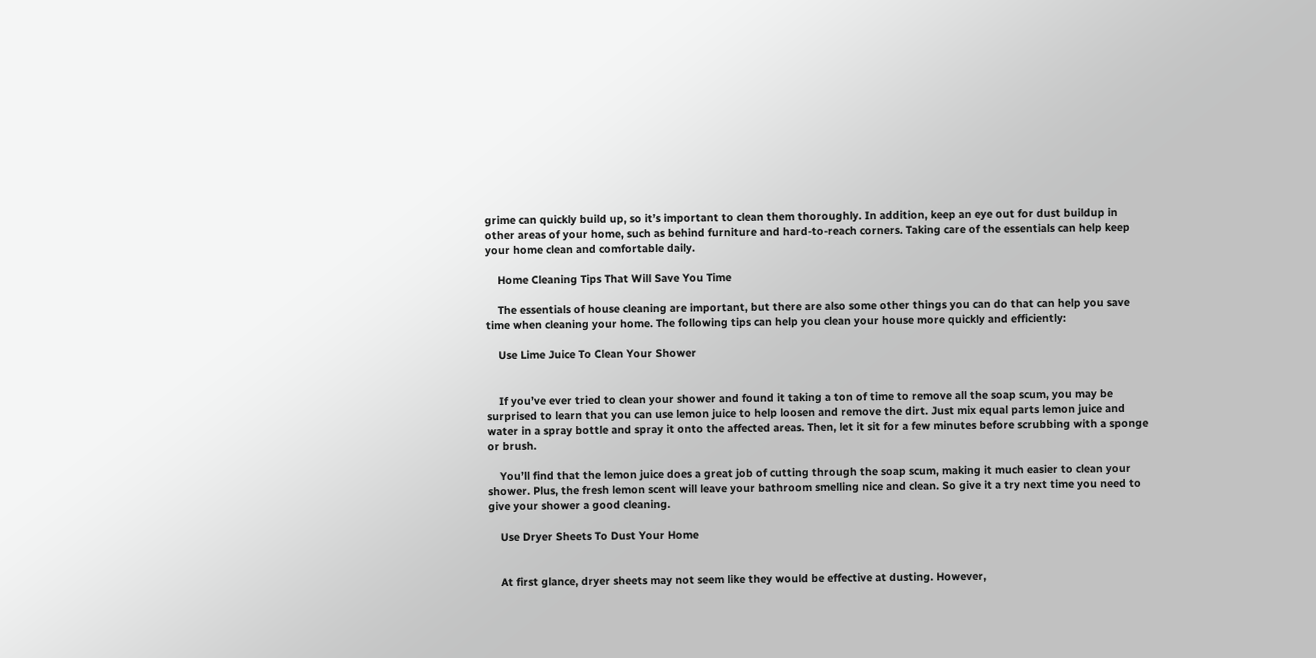grime can quickly build up, so it’s important to clean them thoroughly. In addition, keep an eye out for dust buildup in other areas of your home, such as behind furniture and hard-to-reach corners. Taking care of the essentials can help keep your home clean and comfortable daily.

    Home Cleaning Tips That Will Save You Time

    The essentials of house cleaning are important, but there are also some other things you can do that can help you save time when cleaning your home. The following tips can help you clean your house more quickly and efficiently:

    Use Lime Juice To Clean Your Shower


    If you’ve ever tried to clean your shower and found it taking a ton of time to remove all the soap scum, you may be surprised to learn that you can use lemon juice to help loosen and remove the dirt. Just mix equal parts lemon juice and water in a spray bottle and spray it onto the affected areas. Then, let it sit for a few minutes before scrubbing with a sponge or brush.

    You’ll find that the lemon juice does a great job of cutting through the soap scum, making it much easier to clean your shower. Plus, the fresh lemon scent will leave your bathroom smelling nice and clean. So give it a try next time you need to give your shower a good cleaning.

    Use Dryer Sheets To Dust Your Home


    At first glance, dryer sheets may not seem like they would be effective at dusting. However,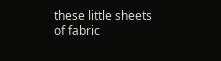these little sheets of fabric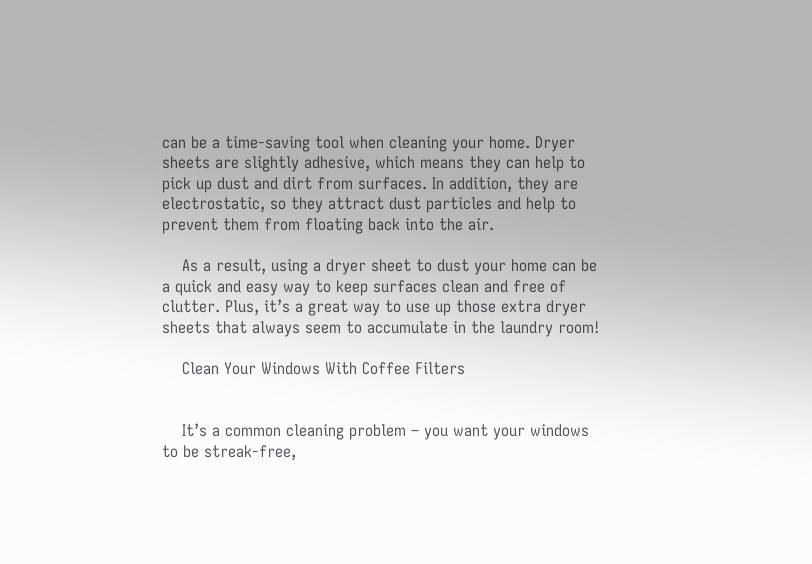can be a time-saving tool when cleaning your home. Dryer sheets are slightly adhesive, which means they can help to pick up dust and dirt from surfaces. In addition, they are electrostatic, so they attract dust particles and help to prevent them from floating back into the air.

    As a result, using a dryer sheet to dust your home can be a quick and easy way to keep surfaces clean and free of clutter. Plus, it’s a great way to use up those extra dryer sheets that always seem to accumulate in the laundry room!

    Clean Your Windows With Coffee Filters


    It’s a common cleaning problem – you want your windows to be streak-free,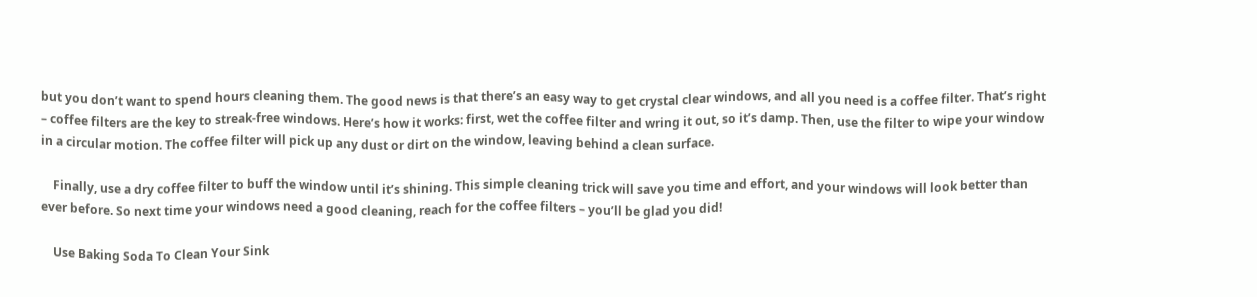but you don’t want to spend hours cleaning them. The good news is that there’s an easy way to get crystal clear windows, and all you need is a coffee filter. That’s right – coffee filters are the key to streak-free windows. Here’s how it works: first, wet the coffee filter and wring it out, so it’s damp. Then, use the filter to wipe your window in a circular motion. The coffee filter will pick up any dust or dirt on the window, leaving behind a clean surface.

    Finally, use a dry coffee filter to buff the window until it’s shining. This simple cleaning trick will save you time and effort, and your windows will look better than ever before. So next time your windows need a good cleaning, reach for the coffee filters – you’ll be glad you did!

    Use Baking Soda To Clean Your Sink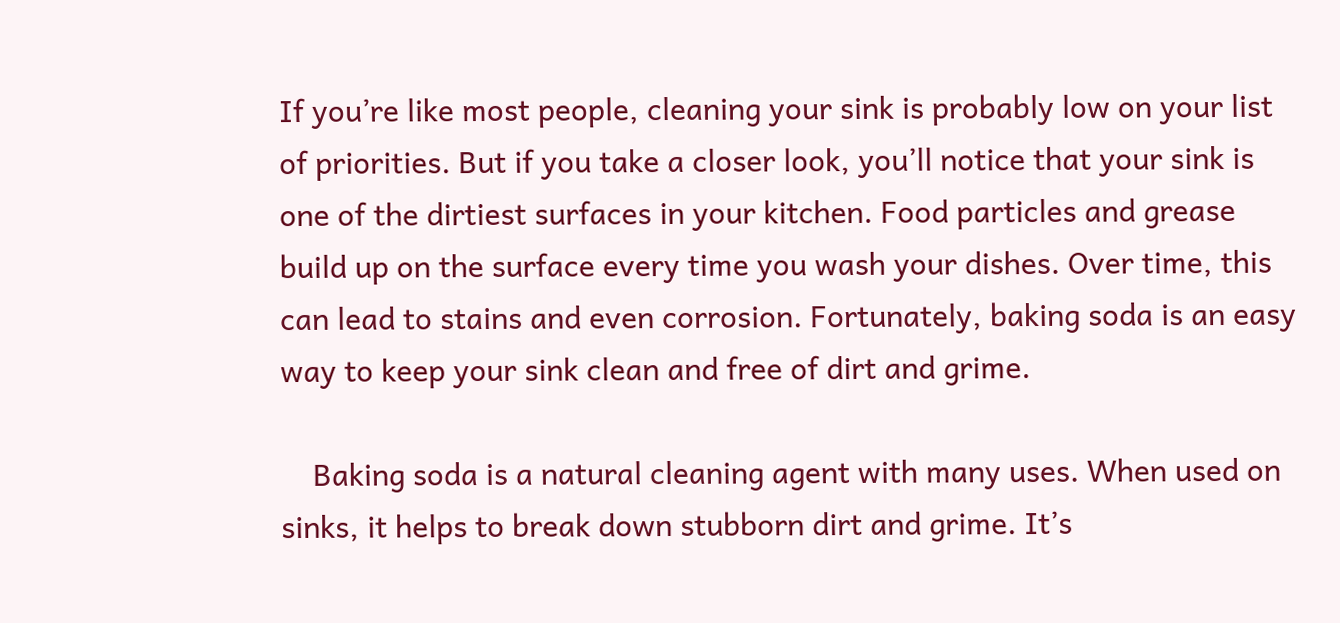If you’re like most people, cleaning your sink is probably low on your list of priorities. But if you take a closer look, you’ll notice that your sink is one of the dirtiest surfaces in your kitchen. Food particles and grease build up on the surface every time you wash your dishes. Over time, this can lead to stains and even corrosion. Fortunately, baking soda is an easy way to keep your sink clean and free of dirt and grime.

    Baking soda is a natural cleaning agent with many uses. When used on sinks, it helps to break down stubborn dirt and grime. It’s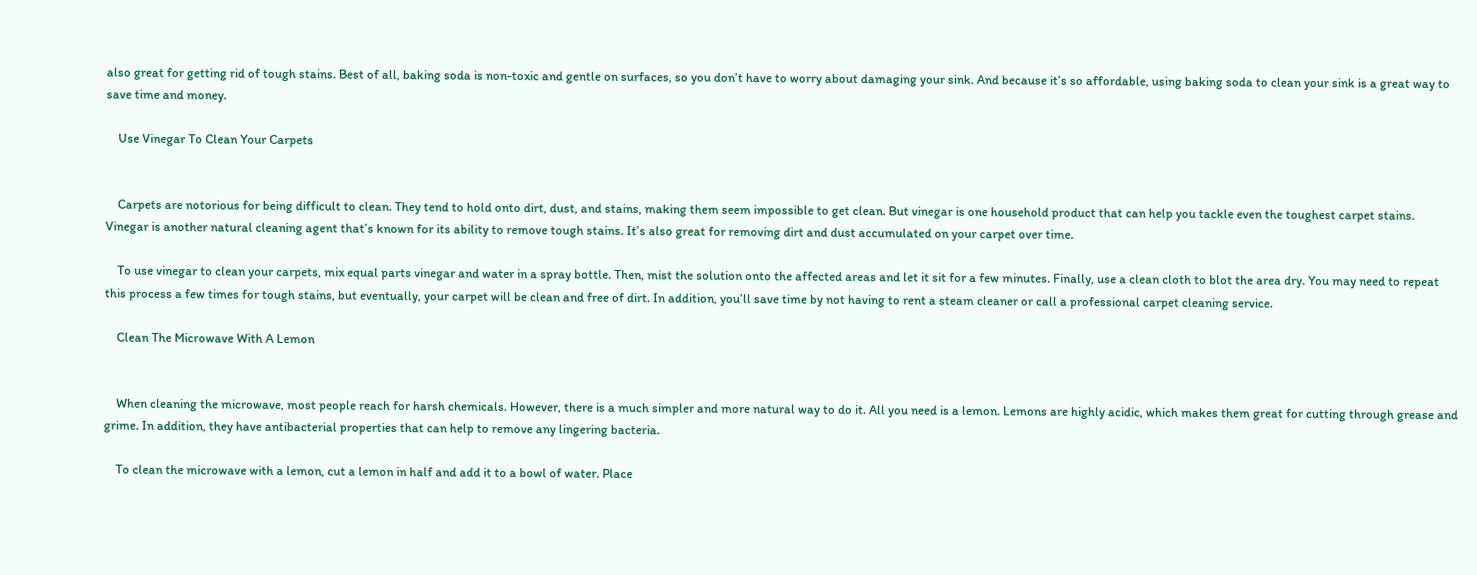also great for getting rid of tough stains. Best of all, baking soda is non-toxic and gentle on surfaces, so you don’t have to worry about damaging your sink. And because it’s so affordable, using baking soda to clean your sink is a great way to save time and money.

    Use Vinegar To Clean Your Carpets


    Carpets are notorious for being difficult to clean. They tend to hold onto dirt, dust, and stains, making them seem impossible to get clean. But vinegar is one household product that can help you tackle even the toughest carpet stains. Vinegar is another natural cleaning agent that’s known for its ability to remove tough stains. It’s also great for removing dirt and dust accumulated on your carpet over time.

    To use vinegar to clean your carpets, mix equal parts vinegar and water in a spray bottle. Then, mist the solution onto the affected areas and let it sit for a few minutes. Finally, use a clean cloth to blot the area dry. You may need to repeat this process a few times for tough stains, but eventually, your carpet will be clean and free of dirt. In addition, you’ll save time by not having to rent a steam cleaner or call a professional carpet cleaning service.

    Clean The Microwave With A Lemon


    When cleaning the microwave, most people reach for harsh chemicals. However, there is a much simpler and more natural way to do it. All you need is a lemon. Lemons are highly acidic, which makes them great for cutting through grease and grime. In addition, they have antibacterial properties that can help to remove any lingering bacteria.

    To clean the microwave with a lemon, cut a lemon in half and add it to a bowl of water. Place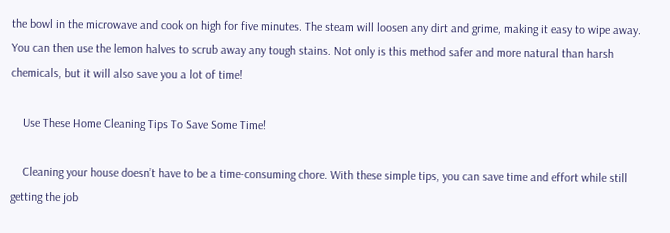the bowl in the microwave and cook on high for five minutes. The steam will loosen any dirt and grime, making it easy to wipe away. You can then use the lemon halves to scrub away any tough stains. Not only is this method safer and more natural than harsh chemicals, but it will also save you a lot of time!

    Use These Home Cleaning Tips To Save Some Time!

    Cleaning your house doesn’t have to be a time-consuming chore. With these simple tips, you can save time and effort while still getting the job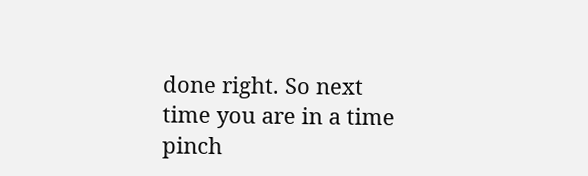done right. So next time you are in a time pinch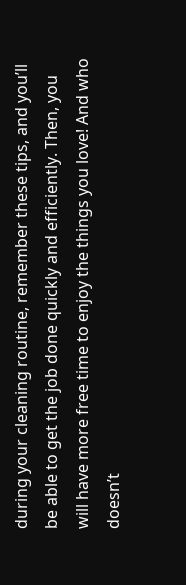during your cleaning routine, remember these tips, and you’ll be able to get the job done quickly and efficiently. Then, you will have more free time to enjoy the things you love! And who doesn’t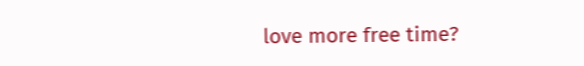love more free time?